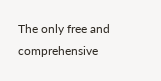The only free and comprehensive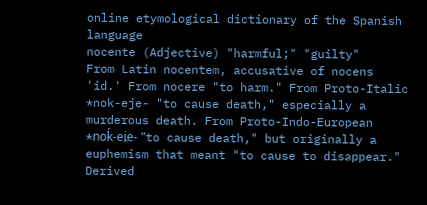online etymological dictionary of the Spanish language
nocente (Adjective) "harmful;" "guilty"
From Latin nocentem, accusative of nocens 'id.' From nocere "to harm." From Proto-Italic *nok-eje- "to cause death," especially a murderous death. From Proto-Indo-European *noḱ-ei̯e- "to cause death," but originally a euphemism that meant "to cause to disappear." Derived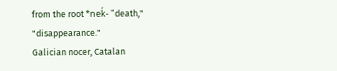from the root *neḱ- "death," "disappearance."
Galician nocer, Catalan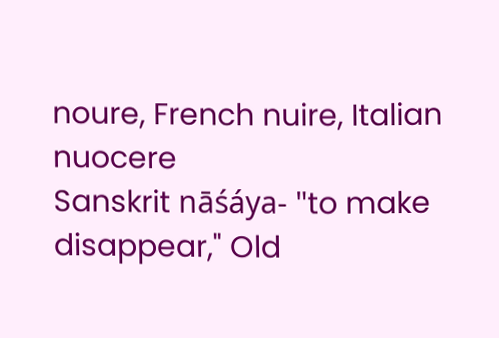noure, French nuire, Italian nuocere
Sanskrit nāśáya- "to make disappear," Old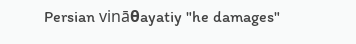Persian vināθayatiy "he damages"